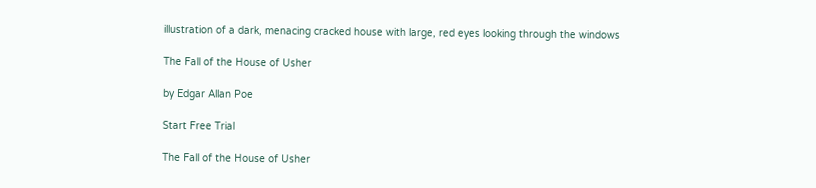illustration of a dark, menacing cracked house with large, red eyes looking through the windows

The Fall of the House of Usher

by Edgar Allan Poe

Start Free Trial

The Fall of the House of Usher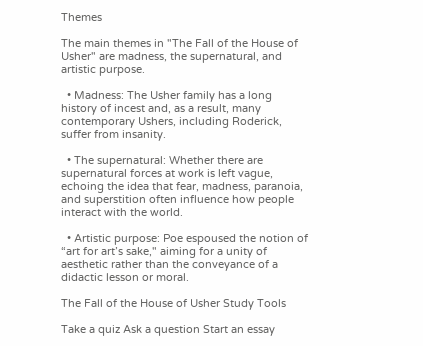Themes

The main themes in "The Fall of the House of Usher" are madness, the supernatural, and artistic purpose.

  • Madness: The Usher family has a long history of incest and, as a result, many contemporary Ushers, including Roderick, suffer from insanity.

  • The supernatural: Whether there are supernatural forces at work is left vague, echoing the idea that fear, madness, paranoia, and superstition often influence how people interact with the world.

  • Artistic purpose: Poe espoused the notion of “art for art’s sake," aiming for a unity of aesthetic rather than the conveyance of a didactic lesson or moral.

The Fall of the House of Usher Study Tools

Take a quiz Ask a question Start an essay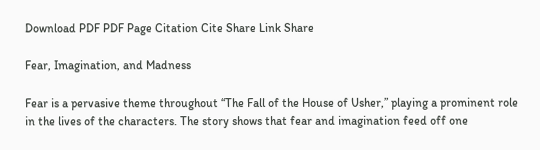Download PDF PDF Page Citation Cite Share Link Share

Fear, Imagination, and Madness

Fear is a pervasive theme throughout “The Fall of the House of Usher,” playing a prominent role in the lives of the characters. The story shows that fear and imagination feed off one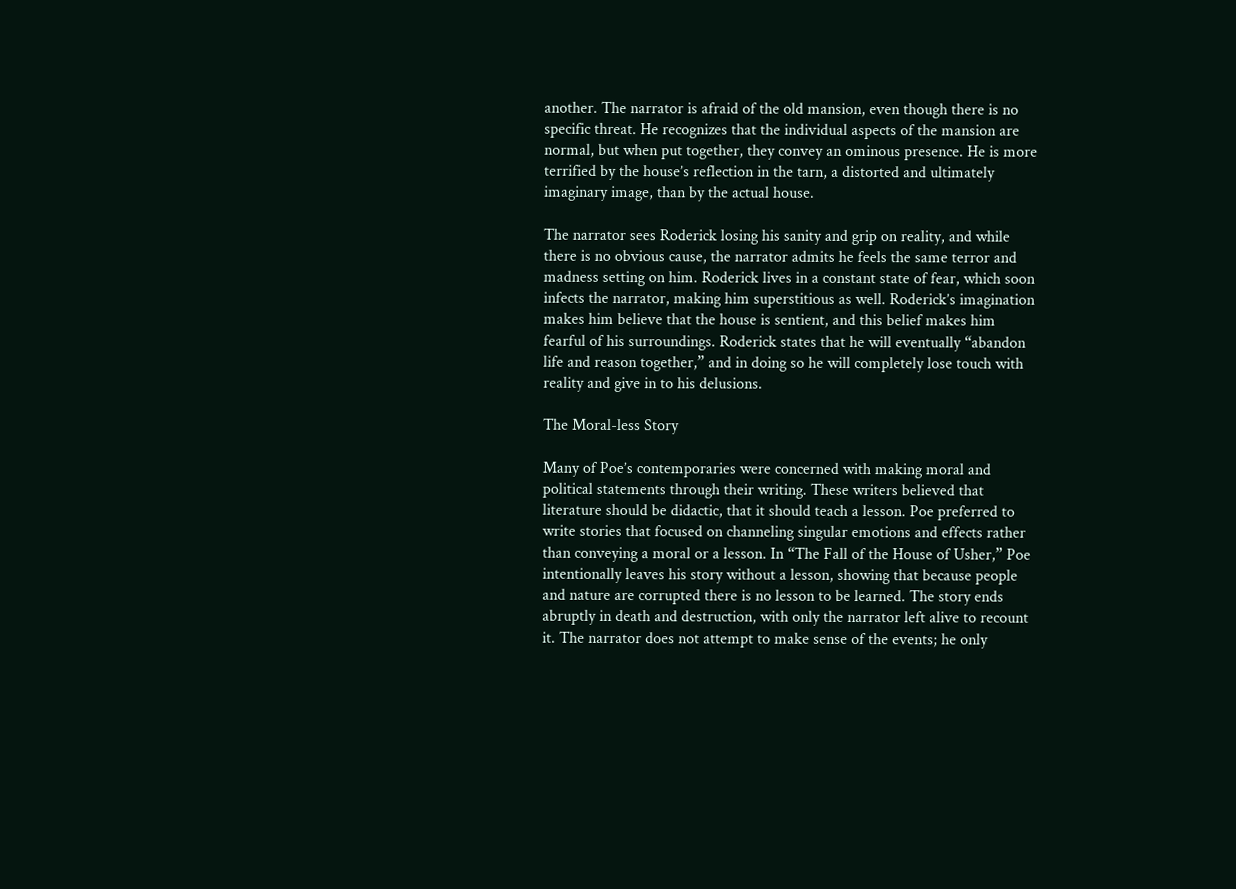another. The narrator is afraid of the old mansion, even though there is no specific threat. He recognizes that the individual aspects of the mansion are normal, but when put together, they convey an ominous presence. He is more terrified by the house’s reflection in the tarn, a distorted and ultimately imaginary image, than by the actual house.

The narrator sees Roderick losing his sanity and grip on reality, and while there is no obvious cause, the narrator admits he feels the same terror and madness setting on him. Roderick lives in a constant state of fear, which soon infects the narrator, making him superstitious as well. Roderick’s imagination makes him believe that the house is sentient, and this belief makes him fearful of his surroundings. Roderick states that he will eventually “abandon life and reason together,” and in doing so he will completely lose touch with reality and give in to his delusions.

The Moral-less Story

Many of Poe’s contemporaries were concerned with making moral and political statements through their writing. These writers believed that literature should be didactic, that it should teach a lesson. Poe preferred to write stories that focused on channeling singular emotions and effects rather than conveying a moral or a lesson. In “The Fall of the House of Usher,” Poe intentionally leaves his story without a lesson, showing that because people and nature are corrupted there is no lesson to be learned. The story ends abruptly in death and destruction, with only the narrator left alive to recount it. The narrator does not attempt to make sense of the events; he only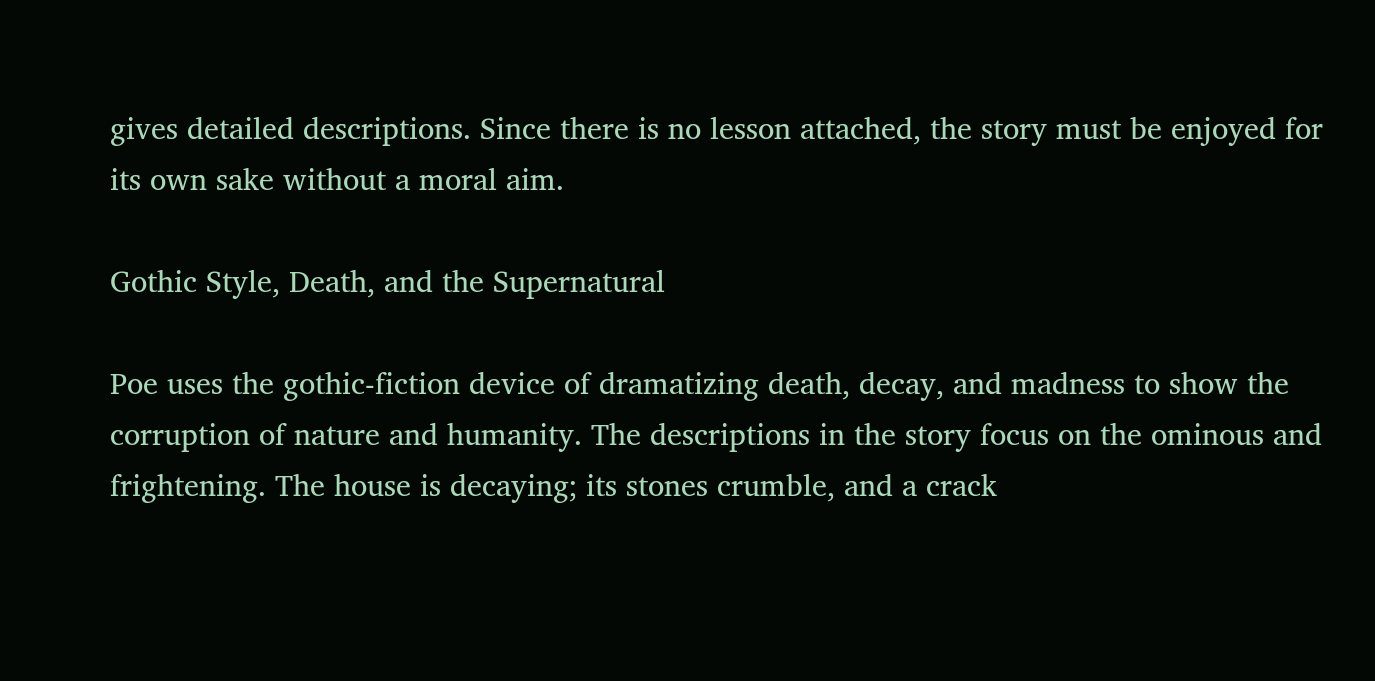gives detailed descriptions. Since there is no lesson attached, the story must be enjoyed for its own sake without a moral aim.

Gothic Style, Death, and the Supernatural

Poe uses the gothic-fiction device of dramatizing death, decay, and madness to show the corruption of nature and humanity. The descriptions in the story focus on the ominous and frightening. The house is decaying; its stones crumble, and a crack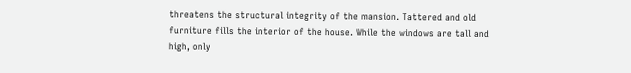threatens the structural integrity of the mansion. Tattered and old furniture fills the interior of the house. While the windows are tall and high, only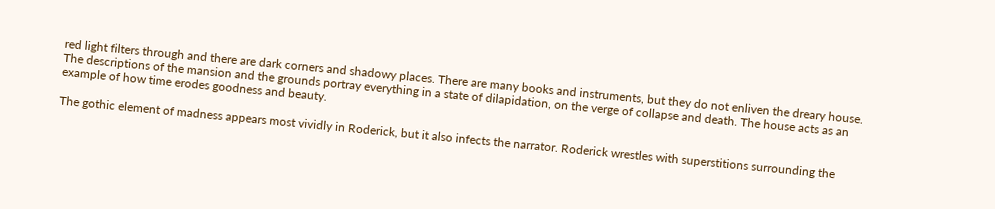red light filters through and there are dark corners and shadowy places. There are many books and instruments, but they do not enliven the dreary house. The descriptions of the mansion and the grounds portray everything in a state of dilapidation, on the verge of collapse and death. The house acts as an example of how time erodes goodness and beauty.

The gothic element of madness appears most vividly in Roderick, but it also infects the narrator. Roderick wrestles with superstitions surrounding the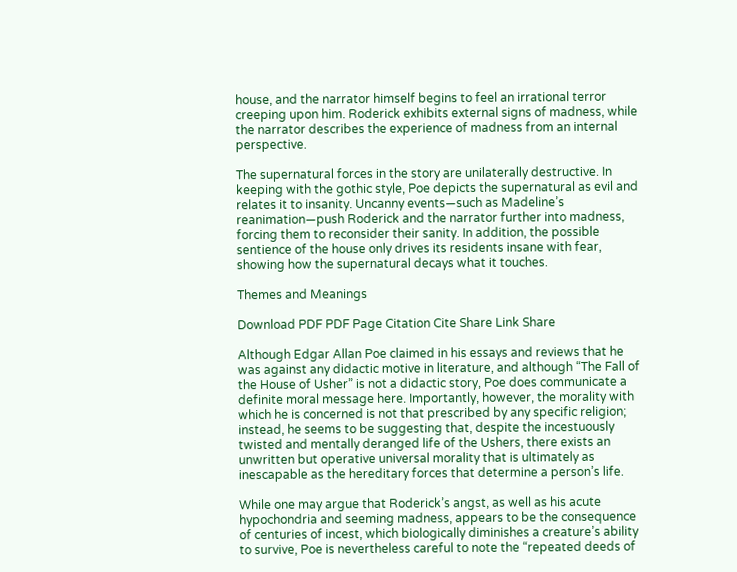house, and the narrator himself begins to feel an irrational terror creeping upon him. Roderick exhibits external signs of madness, while the narrator describes the experience of madness from an internal perspective.

The supernatural forces in the story are unilaterally destructive. In keeping with the gothic style, Poe depicts the supernatural as evil and relates it to insanity. Uncanny events—such as Madeline’s reanimation—push Roderick and the narrator further into madness, forcing them to reconsider their sanity. In addition, the possible sentience of the house only drives its residents insane with fear, showing how the supernatural decays what it touches.

Themes and Meanings

Download PDF PDF Page Citation Cite Share Link Share

Although Edgar Allan Poe claimed in his essays and reviews that he was against any didactic motive in literature, and although “The Fall of the House of Usher” is not a didactic story, Poe does communicate a definite moral message here. Importantly, however, the morality with which he is concerned is not that prescribed by any specific religion; instead, he seems to be suggesting that, despite the incestuously twisted and mentally deranged life of the Ushers, there exists an unwritten but operative universal morality that is ultimately as inescapable as the hereditary forces that determine a person’s life.

While one may argue that Roderick’s angst, as well as his acute hypochondria and seeming madness, appears to be the consequence of centuries of incest, which biologically diminishes a creature’s ability to survive, Poe is nevertheless careful to note the “repeated deeds of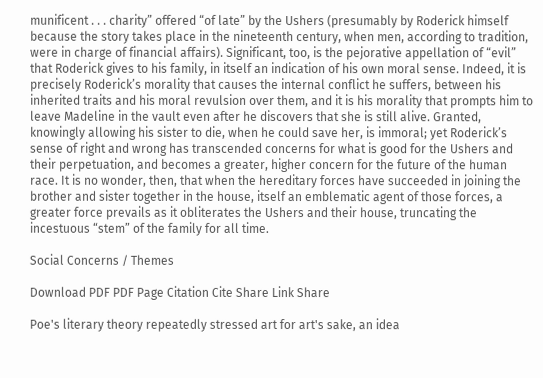munificent . . . charity” offered “of late” by the Ushers (presumably by Roderick himself because the story takes place in the nineteenth century, when men, according to tradition, were in charge of financial affairs). Significant, too, is the pejorative appellation of “evil” that Roderick gives to his family, in itself an indication of his own moral sense. Indeed, it is precisely Roderick’s morality that causes the internal conflict he suffers, between his inherited traits and his moral revulsion over them, and it is his morality that prompts him to leave Madeline in the vault even after he discovers that she is still alive. Granted, knowingly allowing his sister to die, when he could save her, is immoral; yet Roderick’s sense of right and wrong has transcended concerns for what is good for the Ushers and their perpetuation, and becomes a greater, higher concern for the future of the human race. It is no wonder, then, that when the hereditary forces have succeeded in joining the brother and sister together in the house, itself an emblematic agent of those forces, a greater force prevails as it obliterates the Ushers and their house, truncating the incestuous “stem” of the family for all time.

Social Concerns / Themes

Download PDF PDF Page Citation Cite Share Link Share

Poe's literary theory repeatedly stressed art for art's sake, an idea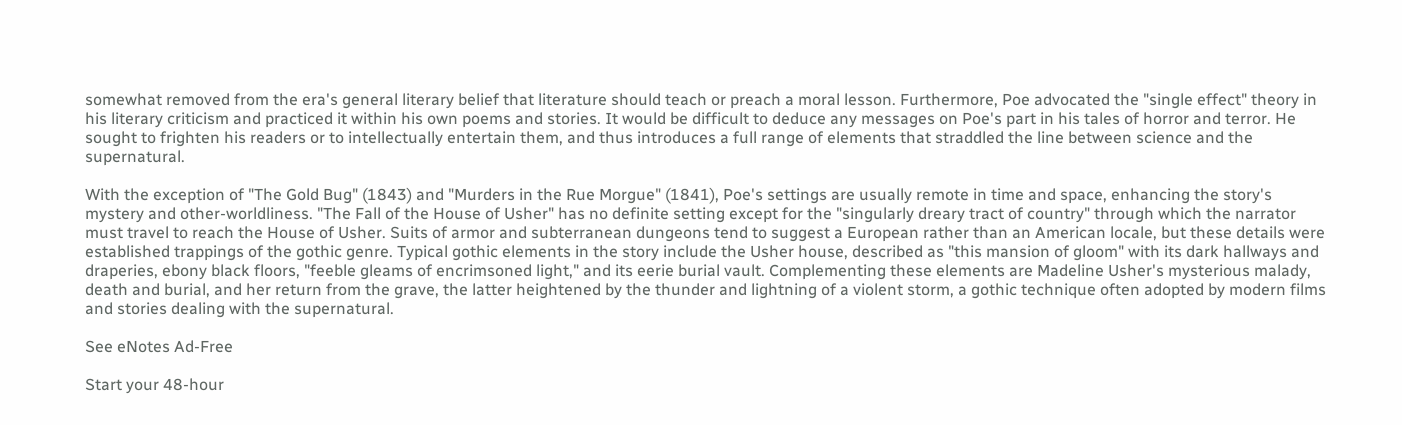somewhat removed from the era's general literary belief that literature should teach or preach a moral lesson. Furthermore, Poe advocated the "single effect" theory in his literary criticism and practiced it within his own poems and stories. It would be difficult to deduce any messages on Poe's part in his tales of horror and terror. He sought to frighten his readers or to intellectually entertain them, and thus introduces a full range of elements that straddled the line between science and the supernatural.

With the exception of "The Gold Bug" (1843) and "Murders in the Rue Morgue" (1841), Poe's settings are usually remote in time and space, enhancing the story's mystery and other-worldliness. "The Fall of the House of Usher" has no definite setting except for the "singularly dreary tract of country" through which the narrator must travel to reach the House of Usher. Suits of armor and subterranean dungeons tend to suggest a European rather than an American locale, but these details were established trappings of the gothic genre. Typical gothic elements in the story include the Usher house, described as "this mansion of gloom" with its dark hallways and draperies, ebony black floors, "feeble gleams of encrimsoned light," and its eerie burial vault. Complementing these elements are Madeline Usher's mysterious malady, death and burial, and her return from the grave, the latter heightened by the thunder and lightning of a violent storm, a gothic technique often adopted by modern films and stories dealing with the supernatural.

See eNotes Ad-Free

Start your 48-hour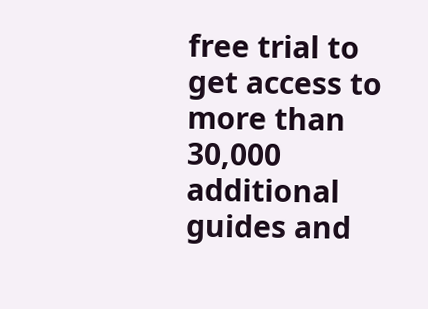free trial to get access to more than 30,000 additional guides and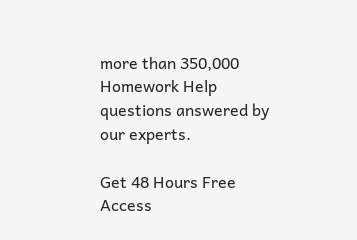more than 350,000 Homework Help questions answered by our experts.

Get 48 Hours Free Access